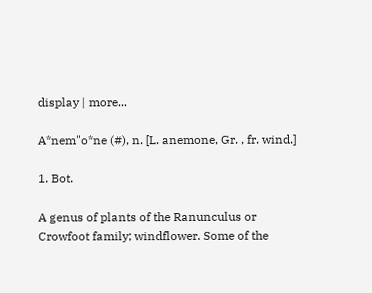display | more...

A*nem"o*ne (#), n. [L. anemone, Gr. , fr. wind.]

1. Bot.

A genus of plants of the Ranunculus or Crowfoot family; windflower. Some of the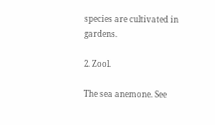species are cultivated in gardens.

2. Zool.

The sea anemone. See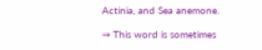Actinia, and Sea anemone.

⇒ This word is sometimes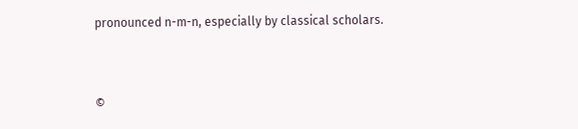pronounced n-m-n, especially by classical scholars.


©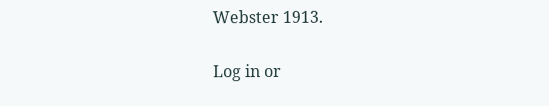Webster 1913.

Log in or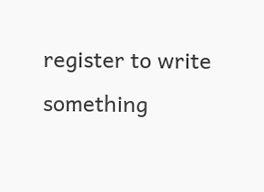register to write something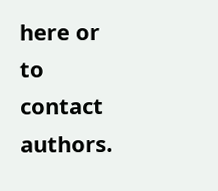here or to contact authors.